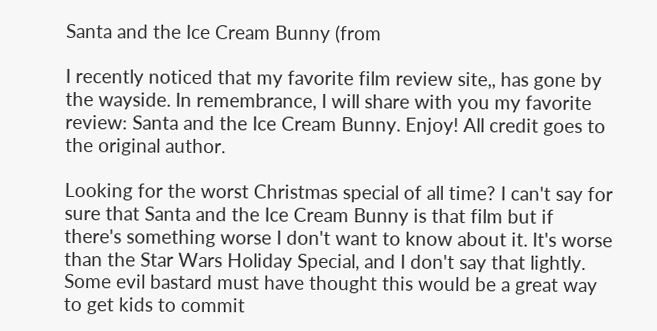Santa and the Ice Cream Bunny (from

I recently noticed that my favorite film review site,, has gone by the wayside. In remembrance, I will share with you my favorite review: Santa and the Ice Cream Bunny. Enjoy! All credit goes to the original author.

Looking for the worst Christmas special of all time? I can't say for sure that Santa and the Ice Cream Bunny is that film but if there's something worse I don't want to know about it. It's worse than the Star Wars Holiday Special, and I don't say that lightly. Some evil bastard must have thought this would be a great way to get kids to commit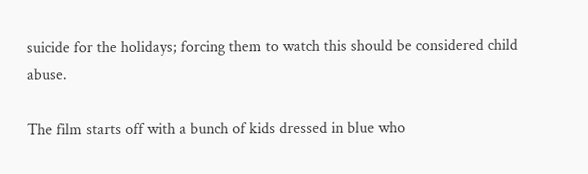suicide for the holidays; forcing them to watch this should be considered child abuse.

The film starts off with a bunch of kids dressed in blue who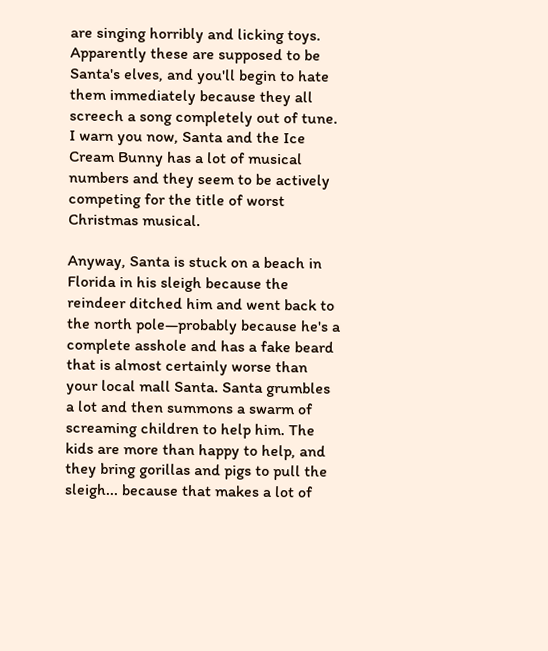are singing horribly and licking toys. Apparently these are supposed to be Santa's elves, and you'll begin to hate them immediately because they all screech a song completely out of tune. I warn you now, Santa and the Ice Cream Bunny has a lot of musical numbers and they seem to be actively competing for the title of worst Christmas musical.

Anyway, Santa is stuck on a beach in Florida in his sleigh because the reindeer ditched him and went back to the north pole—probably because he's a complete asshole and has a fake beard that is almost certainly worse than your local mall Santa. Santa grumbles a lot and then summons a swarm of screaming children to help him. The kids are more than happy to help, and they bring gorillas and pigs to pull the sleigh... because that makes a lot of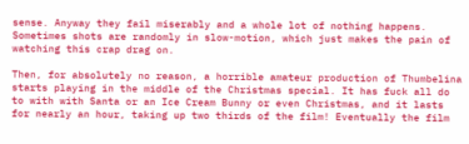sense. Anyway they fail miserably and a whole lot of nothing happens. Sometimes shots are randomly in slow-motion, which just makes the pain of watching this crap drag on.

Then, for absolutely no reason, a horrible amateur production of Thumbelina starts playing in the middle of the Christmas special. It has fuck all do to with with Santa or an Ice Cream Bunny or even Christmas, and it lasts for nearly an hour, taking up two thirds of the film! Eventually the film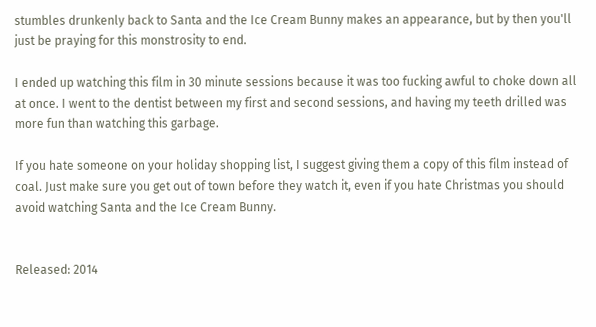stumbles drunkenly back to Santa and the Ice Cream Bunny makes an appearance, but by then you'll just be praying for this monstrosity to end.

I ended up watching this film in 30 minute sessions because it was too fucking awful to choke down all at once. I went to the dentist between my first and second sessions, and having my teeth drilled was more fun than watching this garbage.

If you hate someone on your holiday shopping list, I suggest giving them a copy of this film instead of coal. Just make sure you get out of town before they watch it, even if you hate Christmas you should avoid watching Santa and the Ice Cream Bunny.


Released: 2014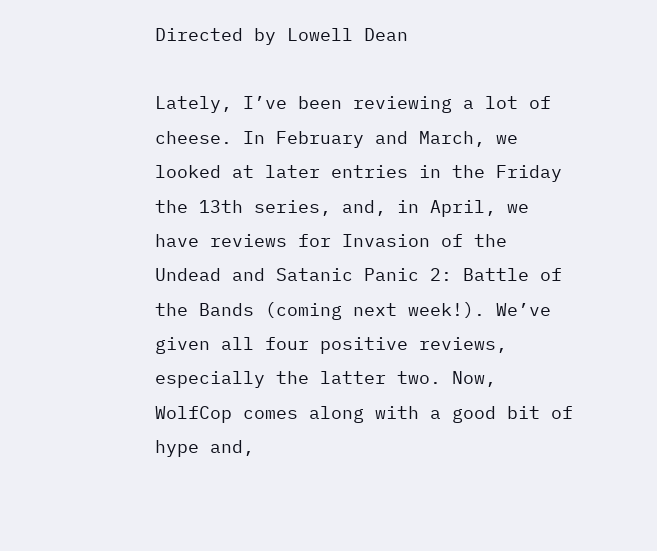Directed by Lowell Dean

Lately, I’ve been reviewing a lot of cheese. In February and March, we looked at later entries in the Friday the 13th series, and, in April, we have reviews for Invasion of the Undead and Satanic Panic 2: Battle of the Bands (coming next week!). We’ve given all four positive reviews, especially the latter two. Now, WolfCop comes along with a good bit of hype and,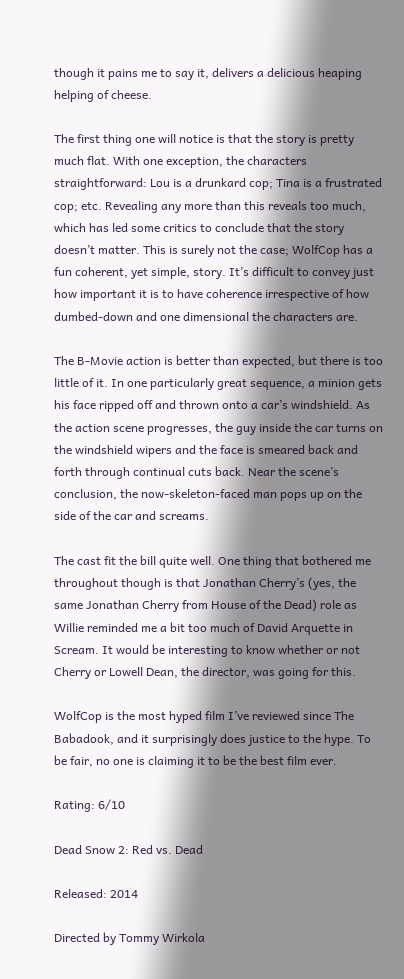though it pains me to say it, delivers a delicious heaping helping of cheese.

The first thing one will notice is that the story is pretty much flat. With one exception, the characters straightforward: Lou is a drunkard cop; Tina is a frustrated cop; etc. Revealing any more than this reveals too much, which has led some critics to conclude that the story doesn’t matter. This is surely not the case; WolfCop has a fun coherent, yet simple, story. It’s difficult to convey just how important it is to have coherence irrespective of how dumbed-down and one dimensional the characters are.

The B-Movie action is better than expected, but there is too little of it. In one particularly great sequence, a minion gets his face ripped off and thrown onto a car’s windshield. As the action scene progresses, the guy inside the car turns on the windshield wipers and the face is smeared back and forth through continual cuts back. Near the scene’s conclusion, the now-skeleton-faced man pops up on the side of the car and screams.

The cast fit the bill quite well. One thing that bothered me throughout though is that Jonathan Cherry’s (yes, the same Jonathan Cherry from House of the Dead) role as Willie reminded me a bit too much of David Arquette in Scream. It would be interesting to know whether or not Cherry or Lowell Dean, the director, was going for this.

WolfCop is the most hyped film I’ve reviewed since The Babadook, and it surprisingly does justice to the hype. To be fair, no one is claiming it to be the best film ever.

Rating: 6/10

Dead Snow 2: Red vs. Dead

Released: 2014

Directed by Tommy Wirkola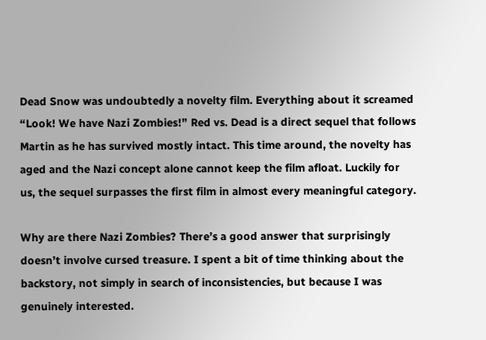Dead Snow was undoubtedly a novelty film. Everything about it screamed “Look! We have Nazi Zombies!” Red vs. Dead is a direct sequel that follows Martin as he has survived mostly intact. This time around, the novelty has aged and the Nazi concept alone cannot keep the film afloat. Luckily for us, the sequel surpasses the first film in almost every meaningful category.

Why are there Nazi Zombies? There’s a good answer that surprisingly doesn’t involve cursed treasure. I spent a bit of time thinking about the backstory, not simply in search of inconsistencies, but because I was genuinely interested.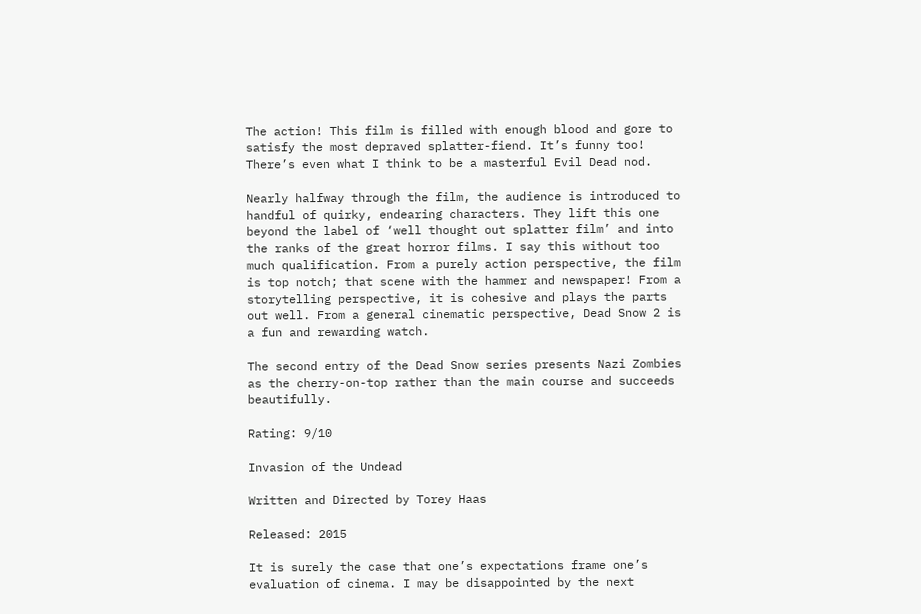The action! This film is filled with enough blood and gore to satisfy the most depraved splatter-fiend. It’s funny too! There’s even what I think to be a masterful Evil Dead nod.

Nearly halfway through the film, the audience is introduced to handful of quirky, endearing characters. They lift this one beyond the label of ‘well thought out splatter film’ and into the ranks of the great horror films. I say this without too much qualification. From a purely action perspective, the film is top notch; that scene with the hammer and newspaper! From a storytelling perspective, it is cohesive and plays the parts out well. From a general cinematic perspective, Dead Snow 2 is a fun and rewarding watch.

The second entry of the Dead Snow series presents Nazi Zombies as the cherry-on-top rather than the main course and succeeds beautifully.

Rating: 9/10

Invasion of the Undead

Written and Directed by Torey Haas

Released: 2015

It is surely the case that one’s expectations frame one’s evaluation of cinema. I may be disappointed by the next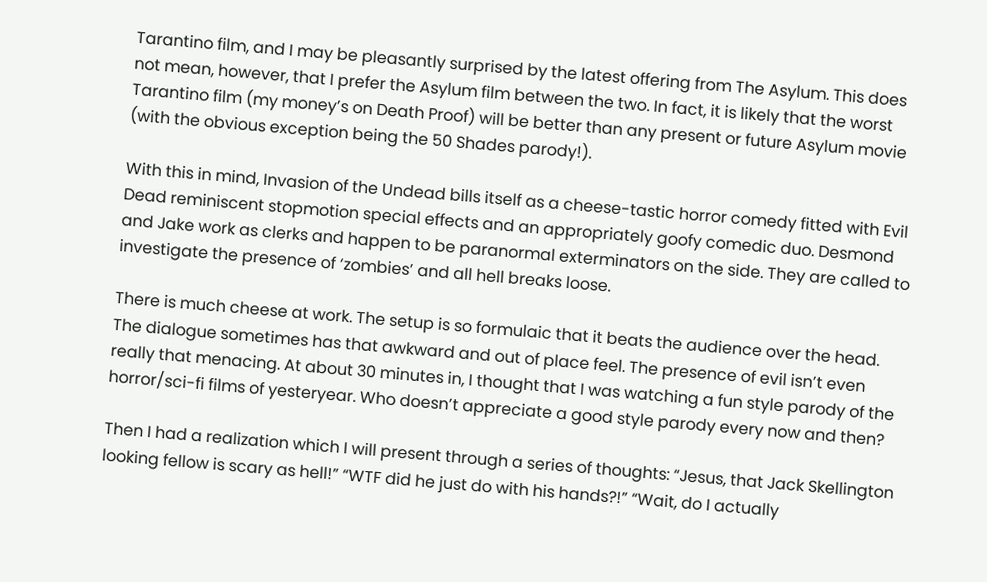Tarantino film, and I may be pleasantly surprised by the latest offering from The Asylum. This does not mean, however, that I prefer the Asylum film between the two. In fact, it is likely that the worst Tarantino film (my money’s on Death Proof) will be better than any present or future Asylum movie (with the obvious exception being the 50 Shades parody!).

With this in mind, Invasion of the Undead bills itself as a cheese-tastic horror comedy fitted with Evil Dead reminiscent stopmotion special effects and an appropriately goofy comedic duo. Desmond and Jake work as clerks and happen to be paranormal exterminators on the side. They are called to investigate the presence of ‘zombies’ and all hell breaks loose.

There is much cheese at work. The setup is so formulaic that it beats the audience over the head. The dialogue sometimes has that awkward and out of place feel. The presence of evil isn’t even really that menacing. At about 30 minutes in, I thought that I was watching a fun style parody of the horror/sci-fi films of yesteryear. Who doesn’t appreciate a good style parody every now and then?

Then I had a realization which I will present through a series of thoughts: “Jesus, that Jack Skellington looking fellow is scary as hell!” “WTF did he just do with his hands?!” “Wait, do I actually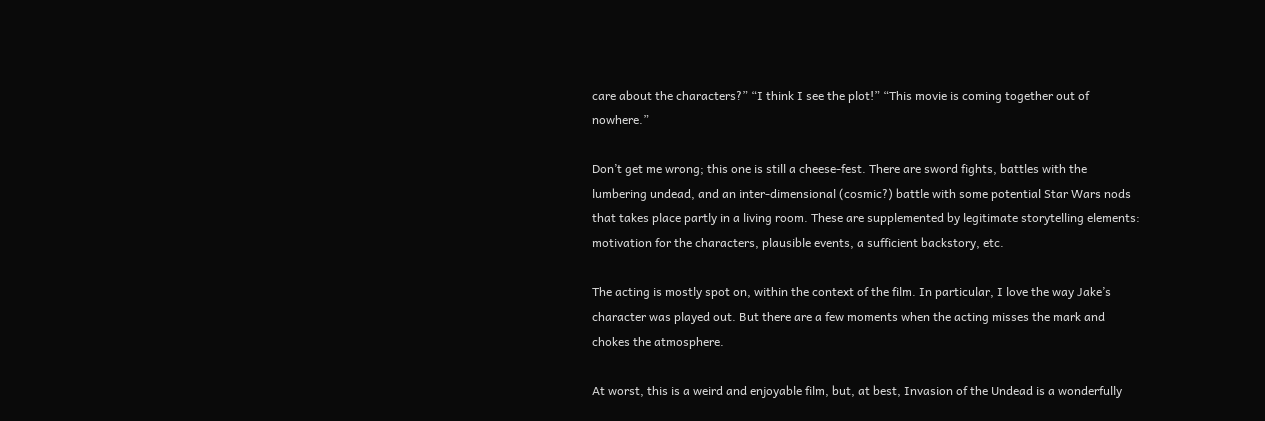care about the characters?” “I think I see the plot!” “This movie is coming together out of nowhere.”

Don’t get me wrong; this one is still a cheese-fest. There are sword fights, battles with the lumbering undead, and an inter-dimensional (cosmic?) battle with some potential Star Wars nods that takes place partly in a living room. These are supplemented by legitimate storytelling elements: motivation for the characters, plausible events, a sufficient backstory, etc.

The acting is mostly spot on, within the context of the film. In particular, I love the way Jake’s character was played out. But there are a few moments when the acting misses the mark and chokes the atmosphere.

At worst, this is a weird and enjoyable film, but, at best, Invasion of the Undead is a wonderfully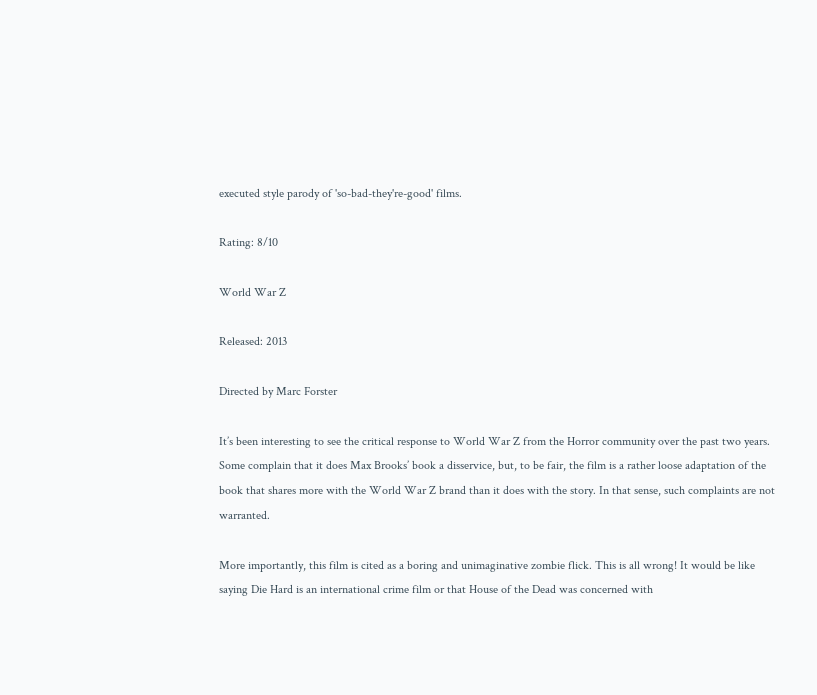executed style parody of 'so-bad-they're-good' films.

Rating: 8/10

World War Z

Released: 2013

Directed by Marc Forster

It’s been interesting to see the critical response to World War Z from the Horror community over the past two years. Some complain that it does Max Brooks’ book a disservice, but, to be fair, the film is a rather loose adaptation of the book that shares more with the World War Z brand than it does with the story. In that sense, such complaints are not warranted.

More importantly, this film is cited as a boring and unimaginative zombie flick. This is all wrong! It would be like saying Die Hard is an international crime film or that House of the Dead was concerned with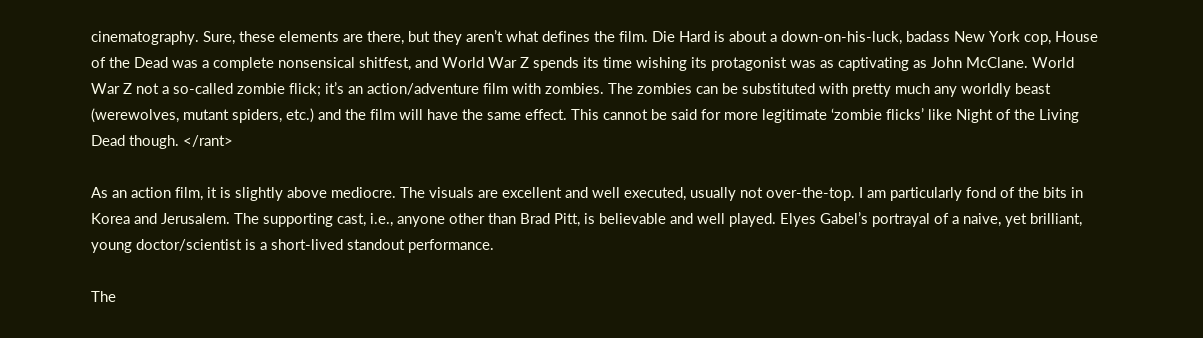cinematography. Sure, these elements are there, but they aren’t what defines the film. Die Hard is about a down-on-his-luck, badass New York cop, House of the Dead was a complete nonsensical shitfest, and World War Z spends its time wishing its protagonist was as captivating as John McClane. World War Z not a so-called zombie flick; it’s an action/adventure film with zombies. The zombies can be substituted with pretty much any worldly beast (werewolves, mutant spiders, etc.) and the film will have the same effect. This cannot be said for more legitimate ‘zombie flicks’ like Night of the Living Dead though. </rant>

As an action film, it is slightly above mediocre. The visuals are excellent and well executed, usually not over-the-top. I am particularly fond of the bits in Korea and Jerusalem. The supporting cast, i.e., anyone other than Brad Pitt, is believable and well played. Elyes Gabel’s portrayal of a naive, yet brilliant, young doctor/scientist is a short-lived standout performance.

The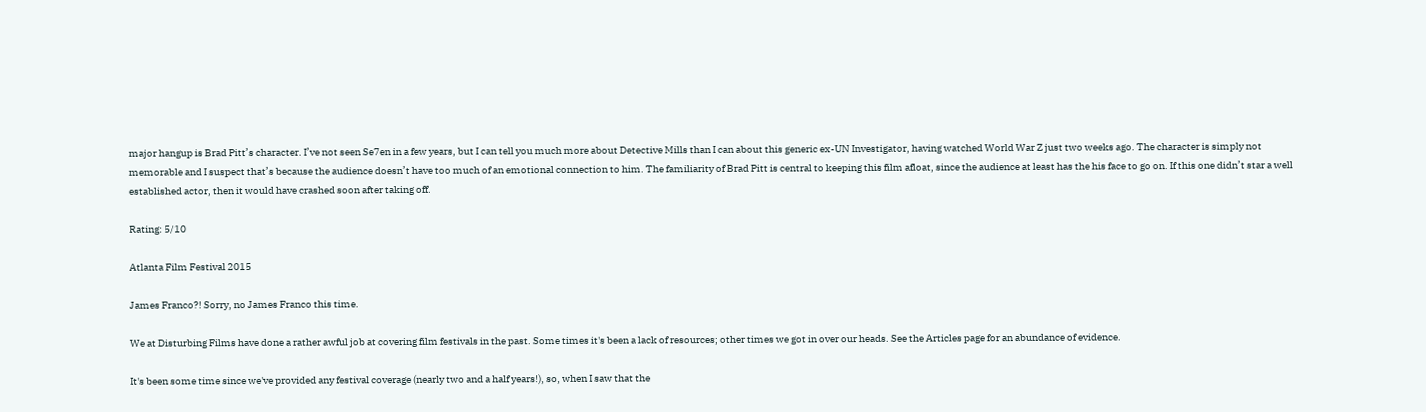major hangup is Brad Pitt’s character. I’ve not seen Se7en in a few years, but I can tell you much more about Detective Mills than I can about this generic ex-UN Investigator, having watched World War Z just two weeks ago. The character is simply not memorable and I suspect that’s because the audience doesn’t have too much of an emotional connection to him. The familiarity of Brad Pitt is central to keeping this film afloat, since the audience at least has the his face to go on. If this one didn’t star a well established actor, then it would have crashed soon after taking off.

Rating: 5/10

Atlanta Film Festival 2015

James Franco?! Sorry, no James Franco this time.

We at Disturbing Films have done a rather awful job at covering film festivals in the past. Some times it's been a lack of resources; other times we got in over our heads. See the Articles page for an abundance of evidence.

It's been some time since we've provided any festival coverage (nearly two and a half years!), so, when I saw that the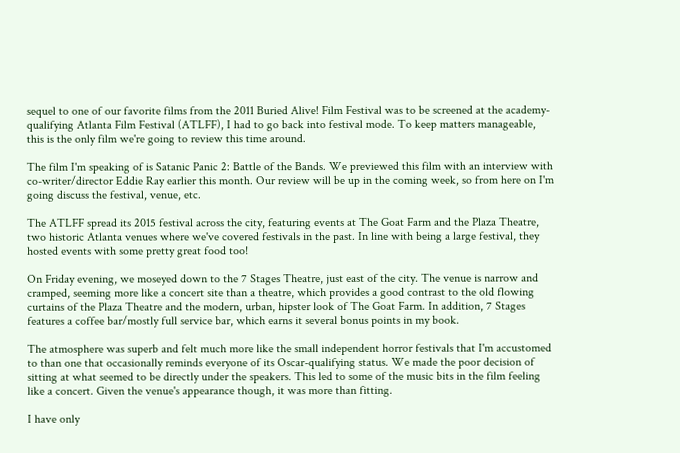sequel to one of our favorite films from the 2011 Buried Alive! Film Festival was to be screened at the academy-qualifying Atlanta Film Festival (ATLFF), I had to go back into festival mode. To keep matters manageable, this is the only film we're going to review this time around.

The film I'm speaking of is Satanic Panic 2: Battle of the Bands. We previewed this film with an interview with co-writer/director Eddie Ray earlier this month. Our review will be up in the coming week, so from here on I'm going discuss the festival, venue, etc.

The ATLFF spread its 2015 festival across the city, featuring events at The Goat Farm and the Plaza Theatre, two historic Atlanta venues where we've covered festivals in the past. In line with being a large festival, they hosted events with some pretty great food too!

On Friday evening, we moseyed down to the 7 Stages Theatre, just east of the city. The venue is narrow and cramped, seeming more like a concert site than a theatre, which provides a good contrast to the old flowing curtains of the Plaza Theatre and the modern, urban, hipster look of The Goat Farm. In addition, 7 Stages features a coffee bar/mostly full service bar, which earns it several bonus points in my book.

The atmosphere was superb and felt much more like the small independent horror festivals that I'm accustomed to than one that occasionally reminds everyone of its Oscar-qualifying status. We made the poor decision of sitting at what seemed to be directly under the speakers. This led to some of the music bits in the film feeling like a concert. Given the venue's appearance though, it was more than fitting.

I have only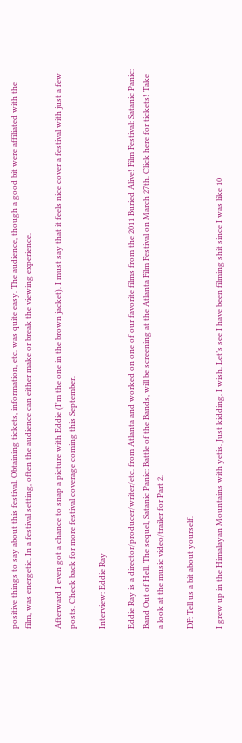positive things to say about this festival. Obtaining tickets, information, etc. was quite easy. The audience, though a good bit were affiliated with the film, was energetic. In a festival setting, often the audience can either make or break the viewing experience.

Afterward I even got a chance to snap a picture with Eddie (I'm the one in the brown jacket). I must say that it feels nice cover a festival with just a few posts. Check back for more festival coverage coming this September.

Interview: Eddie Ray

Eddie Ray is a director/producer/writer/etc. from Atlanta and worked on one of our favorite films from the 2011 Buried Alive! Film Festival: Satanic Panic: Band Out of Hell. The sequel, Satanic Panic: Battle of the Bands, will be screening at the Atlanta Film Festival on March 27th. Click here for tickets! Take a look at the music video/trailer for Part 2.

DF: Tell us a bit about yourself.

I grew up in the Himalayan Mountains with yetis. Just kidding. I wish. Let’s see I have been filming shit since I was like 10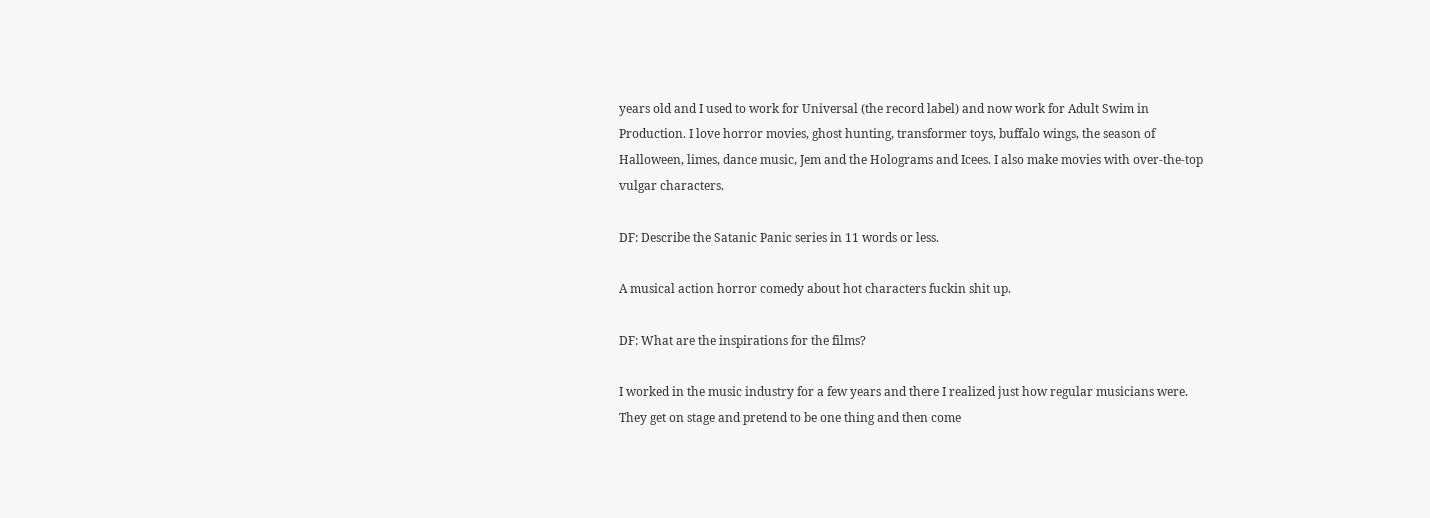years old and I used to work for Universal (the record label) and now work for Adult Swim in Production. I love horror movies, ghost hunting, transformer toys, buffalo wings, the season of Halloween, limes, dance music, Jem and the Holograms and Icees. I also make movies with over-the-top vulgar characters.

DF: Describe the Satanic Panic series in 11 words or less.

A musical action horror comedy about hot characters fuckin shit up.

DF: What are the inspirations for the films?

I worked in the music industry for a few years and there I realized just how regular musicians were. They get on stage and pretend to be one thing and then come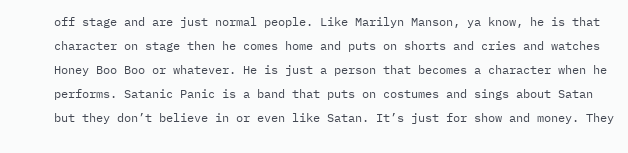off stage and are just normal people. Like Marilyn Manson, ya know, he is that character on stage then he comes home and puts on shorts and cries and watches Honey Boo Boo or whatever. He is just a person that becomes a character when he performs. Satanic Panic is a band that puts on costumes and sings about Satan but they don’t believe in or even like Satan. It’s just for show and money. They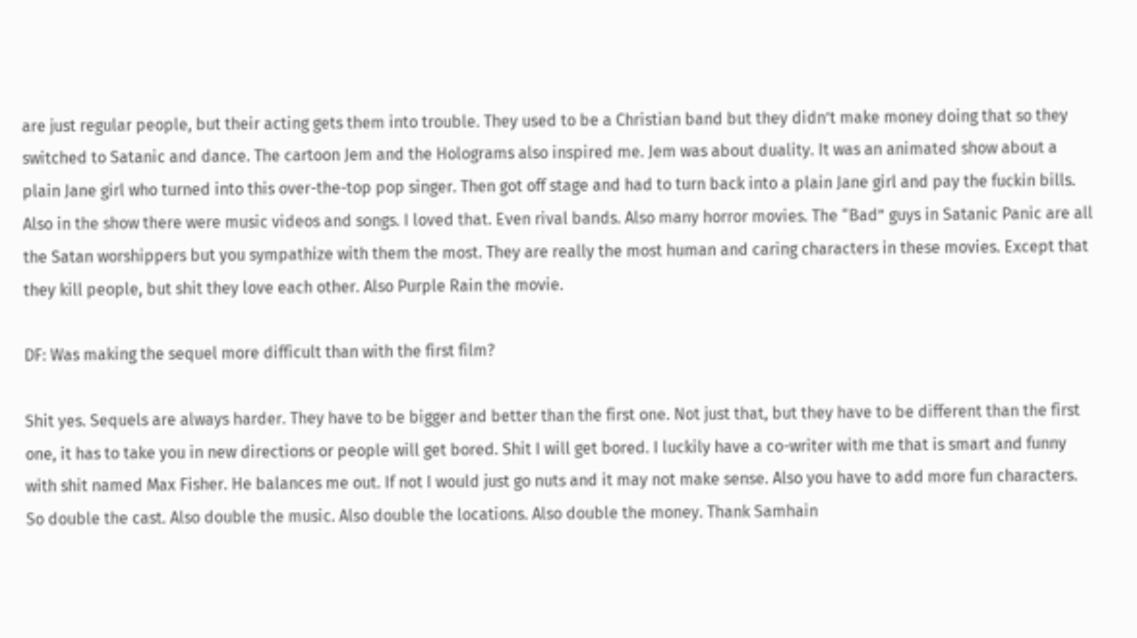are just regular people, but their acting gets them into trouble. They used to be a Christian band but they didn’t make money doing that so they switched to Satanic and dance. The cartoon Jem and the Holograms also inspired me. Jem was about duality. It was an animated show about a plain Jane girl who turned into this over-the-top pop singer. Then got off stage and had to turn back into a plain Jane girl and pay the fuckin bills. Also in the show there were music videos and songs. I loved that. Even rival bands. Also many horror movies. The “Bad” guys in Satanic Panic are all the Satan worshippers but you sympathize with them the most. They are really the most human and caring characters in these movies. Except that they kill people, but shit they love each other. Also Purple Rain the movie.

DF: Was making the sequel more difficult than with the first film?

Shit yes. Sequels are always harder. They have to be bigger and better than the first one. Not just that, but they have to be different than the first one, it has to take you in new directions or people will get bored. Shit I will get bored. I luckily have a co-writer with me that is smart and funny with shit named Max Fisher. He balances me out. If not I would just go nuts and it may not make sense. Also you have to add more fun characters. So double the cast. Also double the music. Also double the locations. Also double the money. Thank Samhain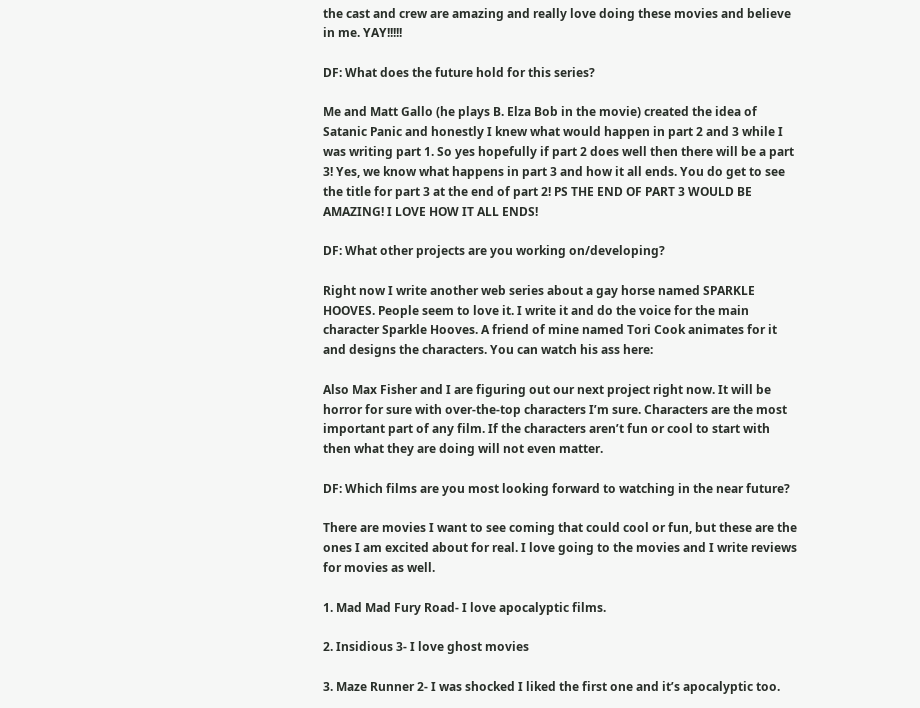the cast and crew are amazing and really love doing these movies and believe in me. YAY!!!!!

DF: What does the future hold for this series?

Me and Matt Gallo (he plays B. Elza Bob in the movie) created the idea of Satanic Panic and honestly I knew what would happen in part 2 and 3 while I was writing part 1. So yes hopefully if part 2 does well then there will be a part 3! Yes, we know what happens in part 3 and how it all ends. You do get to see the title for part 3 at the end of part 2! PS THE END OF PART 3 WOULD BE AMAZING! I LOVE HOW IT ALL ENDS!

DF: What other projects are you working on/developing?

Right now I write another web series about a gay horse named SPARKLE HOOVES. People seem to love it. I write it and do the voice for the main character Sparkle Hooves. A friend of mine named Tori Cook animates for it and designs the characters. You can watch his ass here:

Also Max Fisher and I are figuring out our next project right now. It will be horror for sure with over-the-top characters I’m sure. Characters are the most important part of any film. If the characters aren’t fun or cool to start with then what they are doing will not even matter.

DF: Which films are you most looking forward to watching in the near future?

There are movies I want to see coming that could cool or fun, but these are the ones I am excited about for real. I love going to the movies and I write reviews for movies as well.

1. Mad Mad Fury Road- I love apocalyptic films.

2. Insidious 3- I love ghost movies

3. Maze Runner 2- I was shocked I liked the first one and it’s apocalyptic too.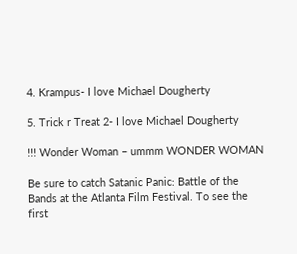4. Krampus- I love Michael Dougherty

5. Trick r Treat 2- I love Michael Dougherty

!!! Wonder Woman – ummm WONDER WOMAN

Be sure to catch Satanic Panic: Battle of the Bands at the Atlanta Film Festival. To see the first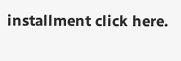installment click here.